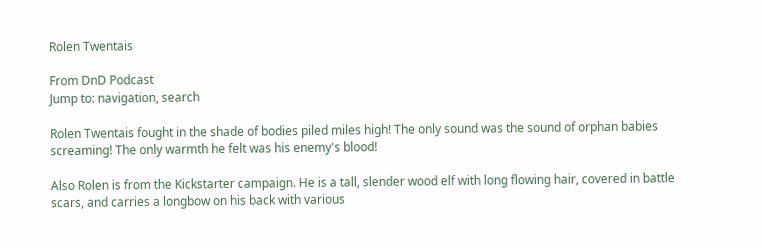Rolen Twentais

From DnD Podcast
Jump to: navigation, search

Rolen Twentais fought in the shade of bodies piled miles high! The only sound was the sound of orphan babies screaming! The only warmth he felt was his enemy's blood!

Also Rolen is from the Kickstarter campaign. He is a tall, slender wood elf with long flowing hair, covered in battle scars, and carries a longbow on his back with various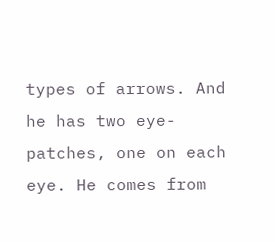types of arrows. And he has two eye-patches, one on each eye. He comes from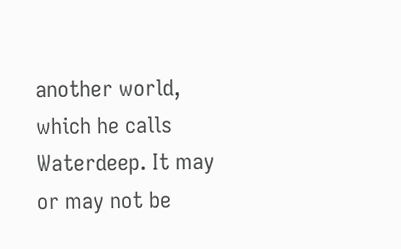another world, which he calls Waterdeep. It may or may not be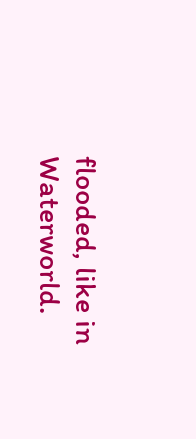flooded, like in Waterworld.